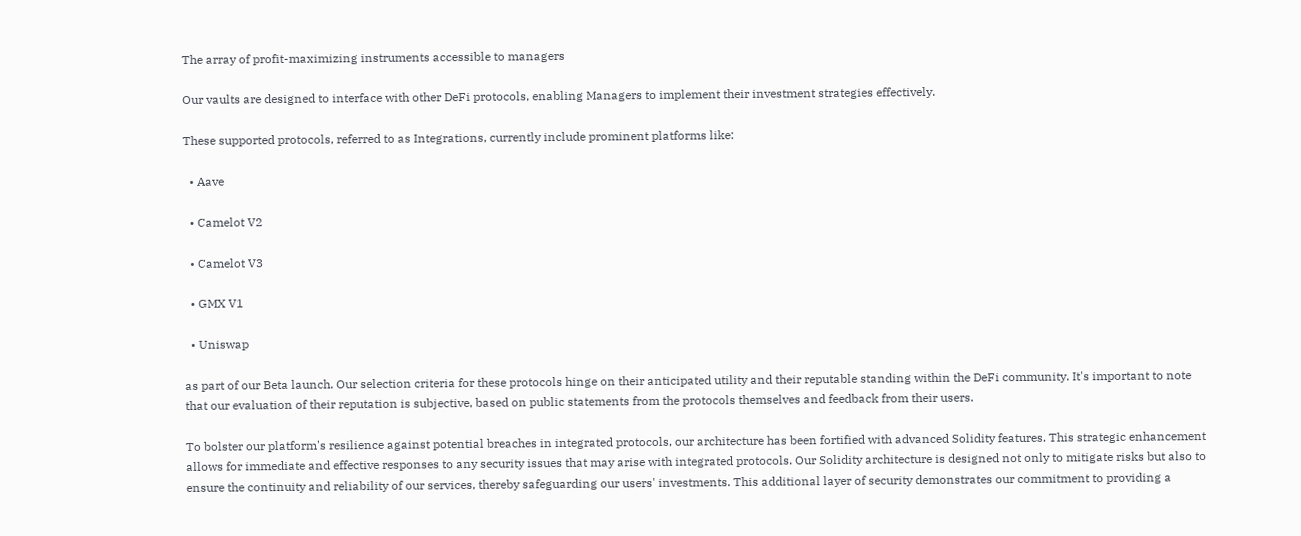The array of profit-maximizing instruments accessible to managers

Our vaults are designed to interface with other DeFi protocols, enabling Managers to implement their investment strategies effectively.

These supported protocols, referred to as Integrations, currently include prominent platforms like:

  • Aave

  • Camelot V2

  • Camelot V3

  • GMX V1

  • Uniswap

as part of our Beta launch. Our selection criteria for these protocols hinge on their anticipated utility and their reputable standing within the DeFi community. It's important to note that our evaluation of their reputation is subjective, based on public statements from the protocols themselves and feedback from their users.

To bolster our platform's resilience against potential breaches in integrated protocols, our architecture has been fortified with advanced Solidity features. This strategic enhancement allows for immediate and effective responses to any security issues that may arise with integrated protocols. Our Solidity architecture is designed not only to mitigate risks but also to ensure the continuity and reliability of our services, thereby safeguarding our users' investments. This additional layer of security demonstrates our commitment to providing a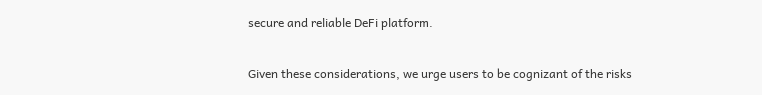secure and reliable DeFi platform.

Given these considerations, we urge users to be cognizant of the risks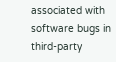associated with software bugs in third-party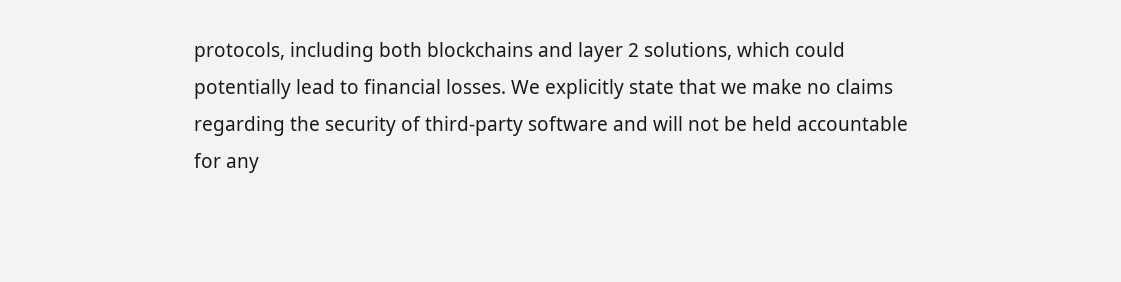protocols, including both blockchains and layer 2 solutions, which could potentially lead to financial losses. We explicitly state that we make no claims regarding the security of third-party software and will not be held accountable for any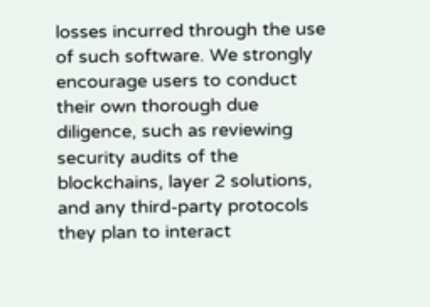losses incurred through the use of such software. We strongly encourage users to conduct their own thorough due diligence, such as reviewing security audits of the blockchains, layer 2 solutions, and any third-party protocols they plan to interact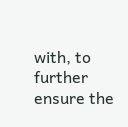with, to further ensure the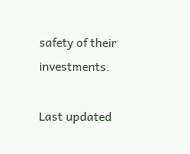safety of their investments.

Last updated